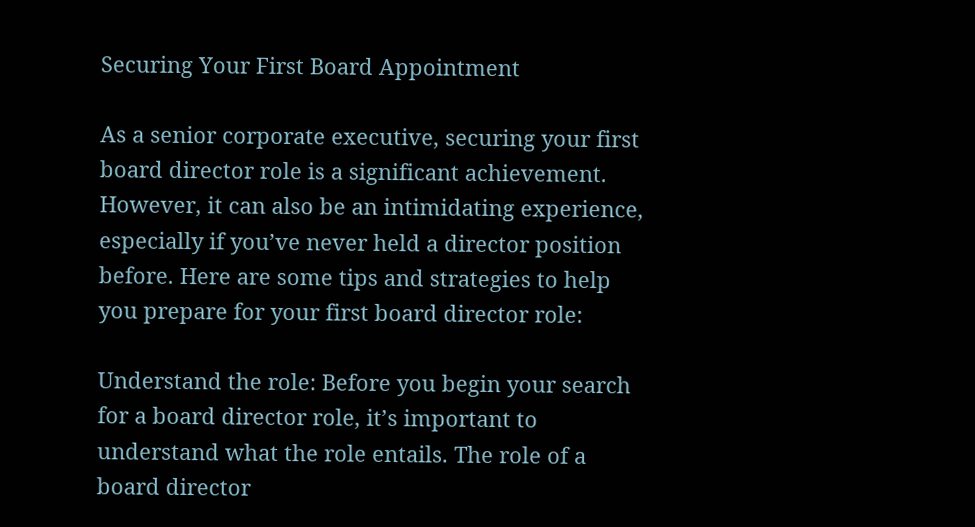Securing Your First Board Appointment

As a senior corporate executive, securing your first board director role is a significant achievement. However, it can also be an intimidating experience, especially if you’ve never held a director position before. Here are some tips and strategies to help you prepare for your first board director role:

Understand the role: Before you begin your search for a board director role, it’s important to understand what the role entails. The role of a board director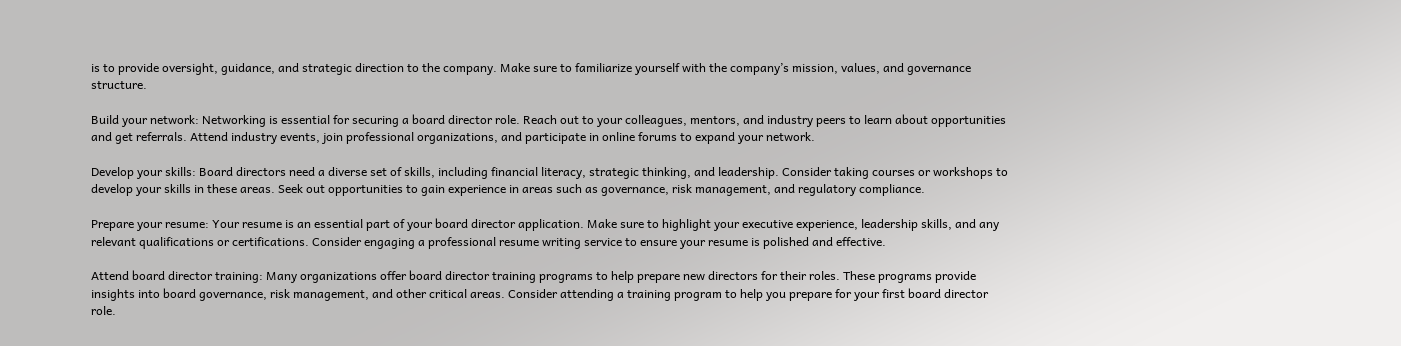is to provide oversight, guidance, and strategic direction to the company. Make sure to familiarize yourself with the company’s mission, values, and governance structure.

Build your network: Networking is essential for securing a board director role. Reach out to your colleagues, mentors, and industry peers to learn about opportunities and get referrals. Attend industry events, join professional organizations, and participate in online forums to expand your network.

Develop your skills: Board directors need a diverse set of skills, including financial literacy, strategic thinking, and leadership. Consider taking courses or workshops to develop your skills in these areas. Seek out opportunities to gain experience in areas such as governance, risk management, and regulatory compliance.

Prepare your resume: Your resume is an essential part of your board director application. Make sure to highlight your executive experience, leadership skills, and any relevant qualifications or certifications. Consider engaging a professional resume writing service to ensure your resume is polished and effective.

Attend board director training: Many organizations offer board director training programs to help prepare new directors for their roles. These programs provide insights into board governance, risk management, and other critical areas. Consider attending a training program to help you prepare for your first board director role.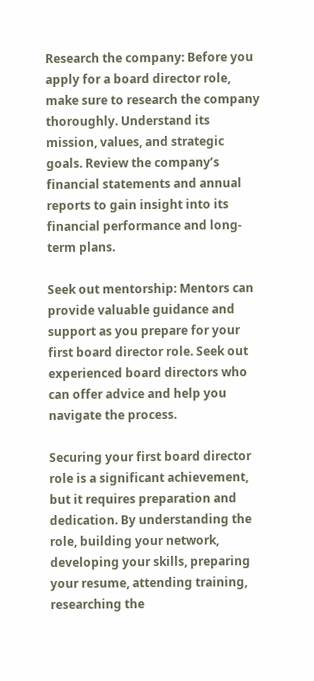Research the company: Before you apply for a board director role, make sure to research the company thoroughly. Understand its mission, values, and strategic goals. Review the company’s financial statements and annual reports to gain insight into its financial performance and long-term plans.

Seek out mentorship: Mentors can provide valuable guidance and support as you prepare for your first board director role. Seek out experienced board directors who can offer advice and help you navigate the process.

Securing your first board director role is a significant achievement, but it requires preparation and dedication. By understanding the role, building your network, developing your skills, preparing your resume, attending training, researching the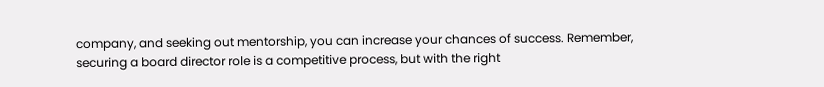company, and seeking out mentorship, you can increase your chances of success. Remember, securing a board director role is a competitive process, but with the right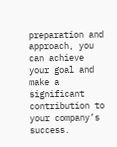preparation and approach, you can achieve your goal and make a significant contribution to your company’s success.